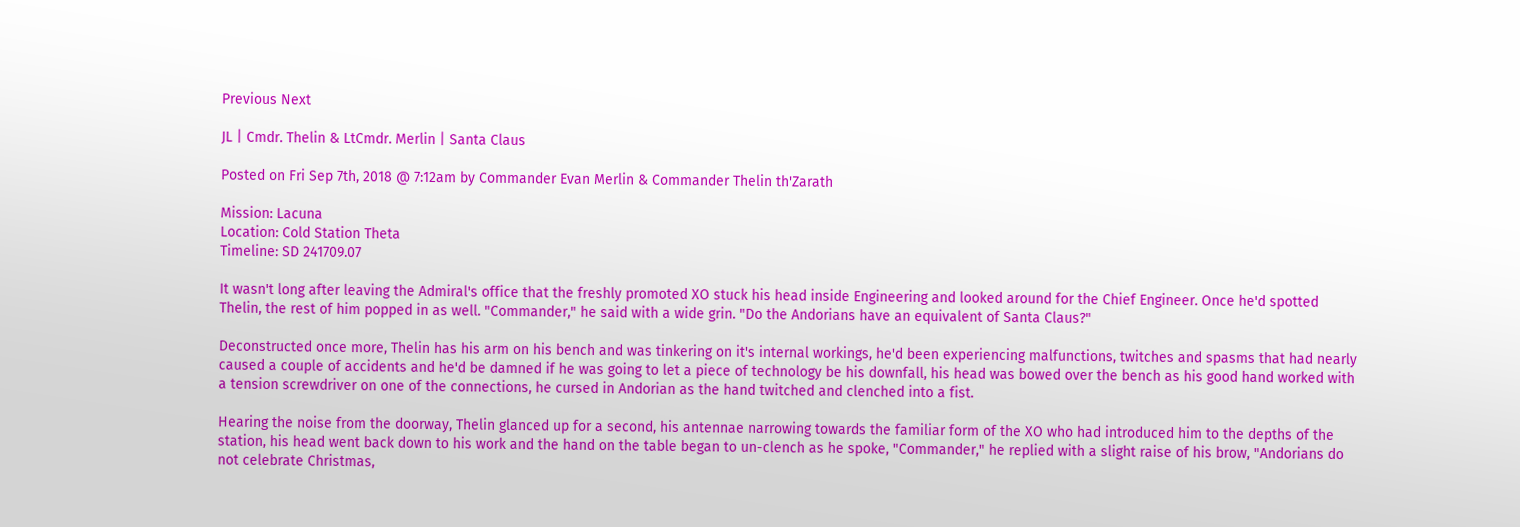Previous Next

JL | Cmdr. Thelin & LtCmdr. Merlin | Santa Claus

Posted on Fri Sep 7th, 2018 @ 7:12am by Commander Evan Merlin & Commander Thelin th'Zarath

Mission: Lacuna
Location: Cold Station Theta
Timeline: SD 241709.07

It wasn't long after leaving the Admiral's office that the freshly promoted XO stuck his head inside Engineering and looked around for the Chief Engineer. Once he'd spotted Thelin, the rest of him popped in as well. "Commander," he said with a wide grin. "Do the Andorians have an equivalent of Santa Claus?"

Deconstructed once more, Thelin has his arm on his bench and was tinkering on it's internal workings, he'd been experiencing malfunctions, twitches and spasms that had nearly caused a couple of accidents and he'd be damned if he was going to let a piece of technology be his downfall, his head was bowed over the bench as his good hand worked with a tension screwdriver on one of the connections, he cursed in Andorian as the hand twitched and clenched into a fist.

Hearing the noise from the doorway, Thelin glanced up for a second, his antennae narrowing towards the familiar form of the XO who had introduced him to the depths of the station, his head went back down to his work and the hand on the table began to un-clench as he spoke, "Commander," he replied with a slight raise of his brow, "Andorians do not celebrate Christmas,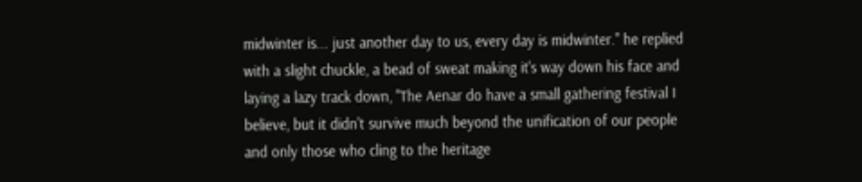midwinter is... just another day to us, every day is midwinter." he replied with a slight chuckle, a bead of sweat making it's way down his face and laying a lazy track down, "The Aenar do have a small gathering festival I believe, but it didn't survive much beyond the unification of our people and only those who cling to the heritage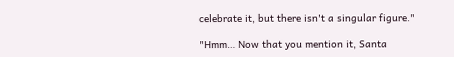celebrate it, but there isn't a singular figure."

"Hmm… Now that you mention it, Santa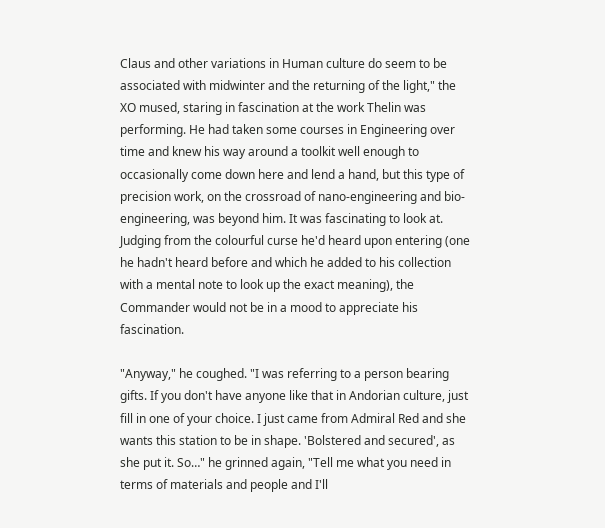Claus and other variations in Human culture do seem to be associated with midwinter and the returning of the light," the XO mused, staring in fascination at the work Thelin was performing. He had taken some courses in Engineering over time and knew his way around a toolkit well enough to occasionally come down here and lend a hand, but this type of precision work, on the crossroad of nano-engineering and bio-engineering, was beyond him. It was fascinating to look at. Judging from the colourful curse he'd heard upon entering (one he hadn't heard before and which he added to his collection with a mental note to look up the exact meaning), the Commander would not be in a mood to appreciate his fascination.

"Anyway," he coughed. "I was referring to a person bearing gifts. If you don't have anyone like that in Andorian culture, just fill in one of your choice. I just came from Admiral Red and she wants this station to be in shape. 'Bolstered and secured', as she put it. So…" he grinned again, "Tell me what you need in terms of materials and people and I'll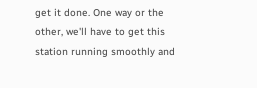get it done. One way or the other, we'll have to get this station running smoothly and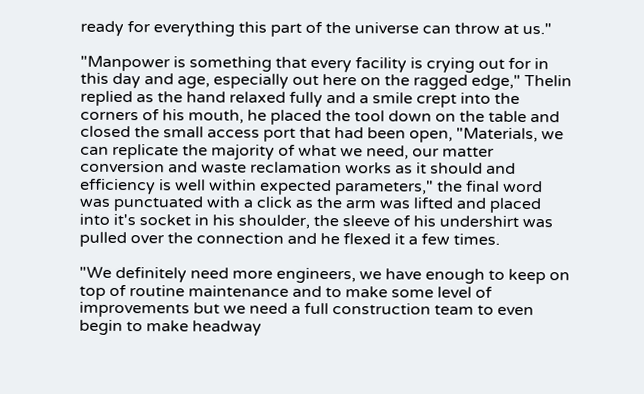ready for everything this part of the universe can throw at us."

"Manpower is something that every facility is crying out for in this day and age, especially out here on the ragged edge," Thelin replied as the hand relaxed fully and a smile crept into the corners of his mouth, he placed the tool down on the table and closed the small access port that had been open, "Materials, we can replicate the majority of what we need, our matter conversion and waste reclamation works as it should and efficiency is well within expected parameters," the final word was punctuated with a click as the arm was lifted and placed into it's socket in his shoulder, the sleeve of his undershirt was pulled over the connection and he flexed it a few times.

"We definitely need more engineers, we have enough to keep on top of routine maintenance and to make some level of improvements but we need a full construction team to even begin to make headway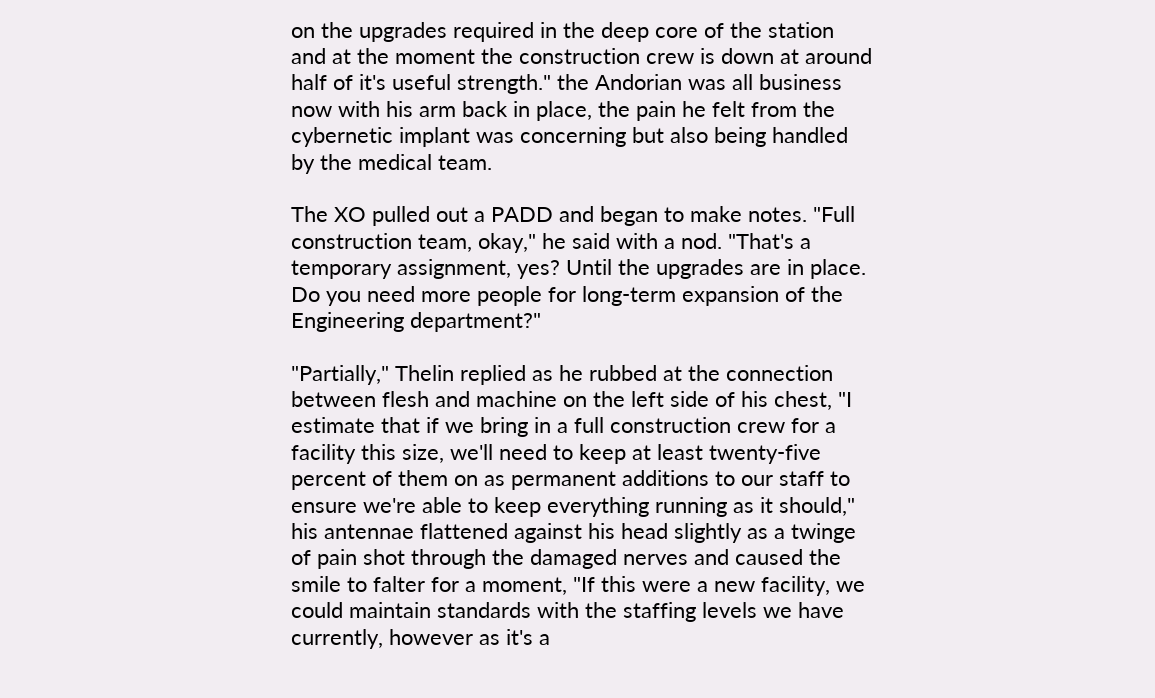on the upgrades required in the deep core of the station and at the moment the construction crew is down at around half of it's useful strength." the Andorian was all business now with his arm back in place, the pain he felt from the cybernetic implant was concerning but also being handled by the medical team.

The XO pulled out a PADD and began to make notes. "Full construction team, okay," he said with a nod. "That's a temporary assignment, yes? Until the upgrades are in place. Do you need more people for long-term expansion of the Engineering department?"

"Partially," Thelin replied as he rubbed at the connection between flesh and machine on the left side of his chest, "I estimate that if we bring in a full construction crew for a facility this size, we'll need to keep at least twenty-five percent of them on as permanent additions to our staff to ensure we're able to keep everything running as it should," his antennae flattened against his head slightly as a twinge of pain shot through the damaged nerves and caused the smile to falter for a moment, "If this were a new facility, we could maintain standards with the staffing levels we have currently, however as it's a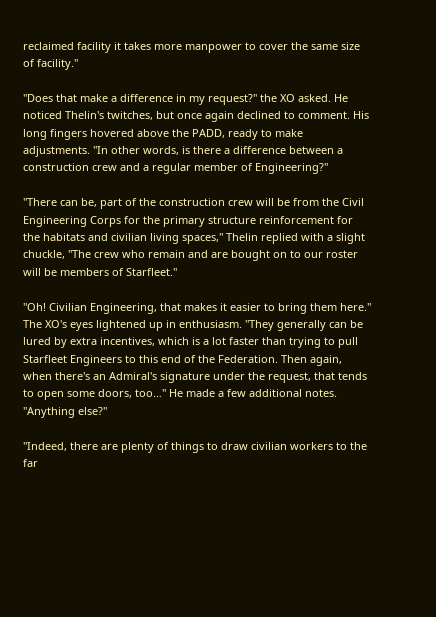reclaimed facility it takes more manpower to cover the same size of facility."

"Does that make a difference in my request?" the XO asked. He noticed Thelin's twitches, but once again declined to comment. His long fingers hovered above the PADD, ready to make adjustments. "In other words, is there a difference between a construction crew and a regular member of Engineering?"

"There can be, part of the construction crew will be from the Civil Engineering Corps for the primary structure reinforcement for the habitats and civilian living spaces," Thelin replied with a slight chuckle, "The crew who remain and are bought on to our roster will be members of Starfleet."

"Oh! Civilian Engineering, that makes it easier to bring them here." The XO's eyes lightened up in enthusiasm. "They generally can be lured by extra incentives, which is a lot faster than trying to pull Starfleet Engineers to this end of the Federation. Then again, when there's an Admiral's signature under the request, that tends to open some doors, too…" He made a few additional notes. "Anything else?"

"Indeed, there are plenty of things to draw civilian workers to the far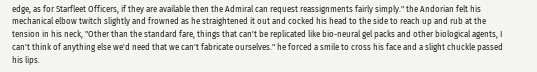edge, as for Starfleet Officers, if they are available then the Admiral can request reassignments fairly simply." the Andorian felt his mechanical elbow twitch slightly and frowned as he straightened it out and cocked his head to the side to reach up and rub at the tension in his neck, "Other than the standard fare, things that can't be replicated like bio-neural gel packs and other biological agents, I can't think of anything else we'd need that we can't fabricate ourselves." he forced a smile to cross his face and a slight chuckle passed his lips.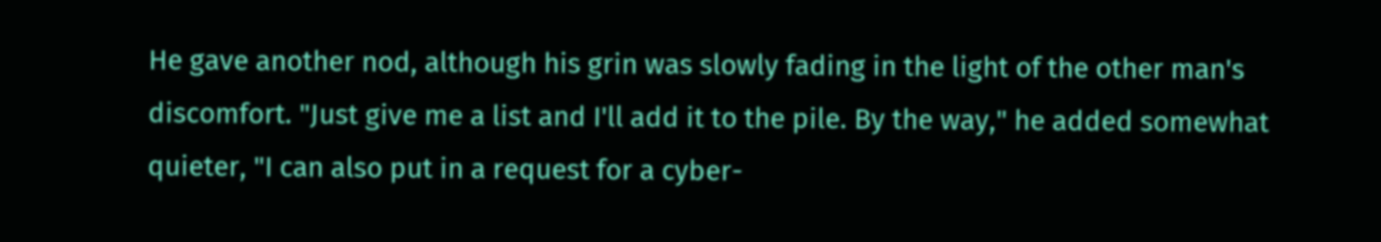He gave another nod, although his grin was slowly fading in the light of the other man's discomfort. "Just give me a list and I'll add it to the pile. By the way," he added somewhat quieter, "I can also put in a request for a cyber-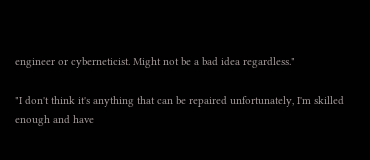engineer or cyberneticist. Might not be a bad idea regardless."

"I don't think it's anything that can be repaired unfortunately, I'm skilled enough and have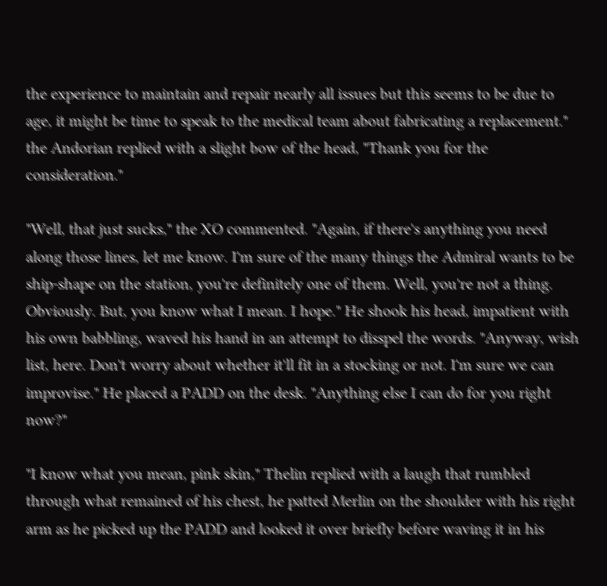the experience to maintain and repair nearly all issues but this seems to be due to age, it might be time to speak to the medical team about fabricating a replacement." the Andorian replied with a slight bow of the head, "Thank you for the consideration."

"Well, that just sucks," the XO commented. "Again, if there's anything you need along those lines, let me know. I'm sure of the many things the Admiral wants to be ship-shape on the station, you're definitely one of them. Well, you're not a thing. Obviously. But, you know what I mean. I hope." He shook his head, impatient with his own babbling, waved his hand in an attempt to disspel the words. "Anyway, wish list, here. Don't worry about whether it'll fit in a stocking or not. I'm sure we can improvise." He placed a PADD on the desk. "Anything else I can do for you right now?"

"I know what you mean, pink skin," Thelin replied with a laugh that rumbled through what remained of his chest, he patted Merlin on the shoulder with his right arm as he picked up the PADD and looked it over briefly before waving it in his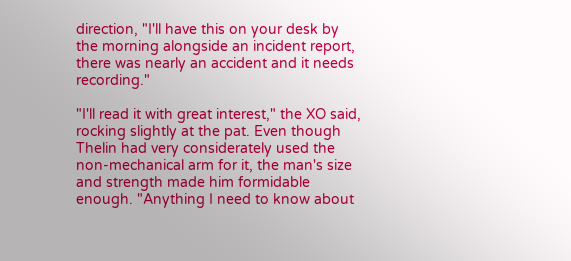direction, "I'll have this on your desk by the morning alongside an incident report, there was nearly an accident and it needs recording."

"I'll read it with great interest," the XO said, rocking slightly at the pat. Even though Thelin had very considerately used the non-mechanical arm for it, the man's size and strength made him formidable enough. "Anything I need to know about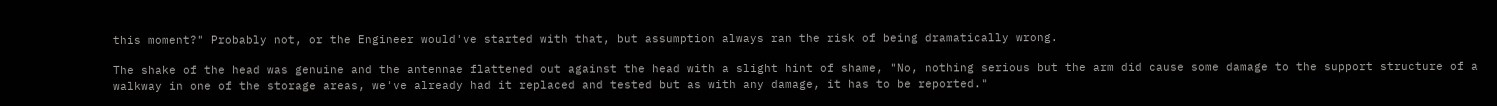this moment?" Probably not, or the Engineer would've started with that, but assumption always ran the risk of being dramatically wrong.

The shake of the head was genuine and the antennae flattened out against the head with a slight hint of shame, "No, nothing serious but the arm did cause some damage to the support structure of a walkway in one of the storage areas, we've already had it replaced and tested but as with any damage, it has to be reported."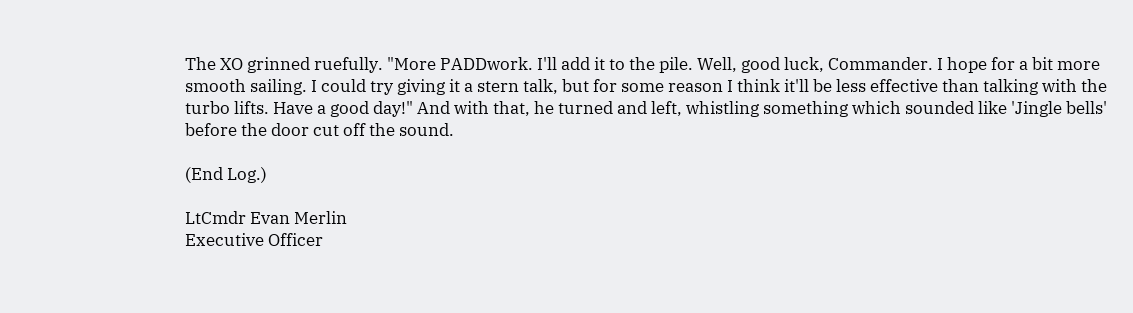The XO grinned ruefully. "More PADDwork. I'll add it to the pile. Well, good luck, Commander. I hope for a bit more smooth sailing. I could try giving it a stern talk, but for some reason I think it'll be less effective than talking with the turbo lifts. Have a good day!" And with that, he turned and left, whistling something which sounded like 'Jingle bells' before the door cut off the sound.

(End Log.)

LtCmdr Evan Merlin
Executive Officer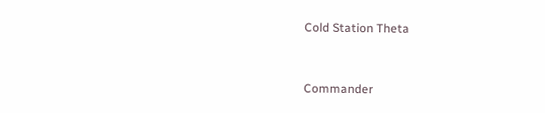Cold Station Theta


Commander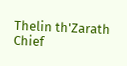Thelin th'Zarath
Chief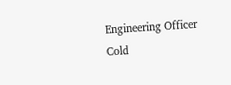Engineering Officer
Cold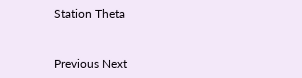Station Theta


Previous Next